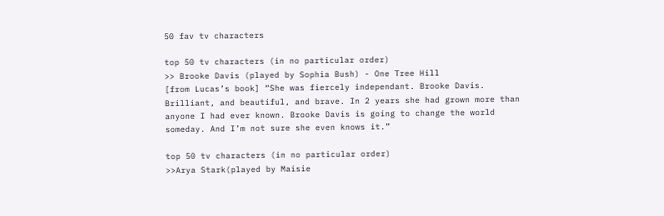50 fav tv characters

top 50 tv characters (in no particular order)
>> Brooke Davis (played by Sophia Bush) - One Tree Hill
[from Lucas’s book] “She was fiercely independant. Brooke Davis. Brilliant, and beautiful, and brave. In 2 years she had grown more than anyone I had ever known. Brooke Davis is going to change the world someday. And I’m not sure she even knows it.”

top 50 tv characters (in no particular order)
>>Arya Stark(played by Maisie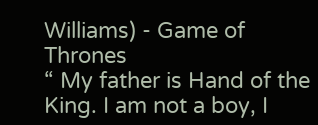Williams) - Game of Thrones
“ My father is Hand of the King. I am not a boy, I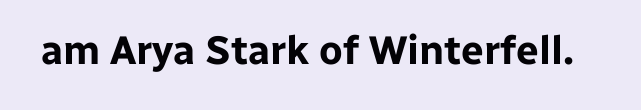am Arya Stark of Winterfell.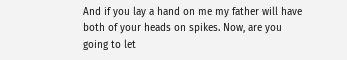And if you lay a hand on me my father will have both of your heads on spikes. Now, are you going to let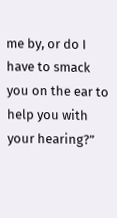me by, or do I have to smack you on the ear to help you with your hearing?”